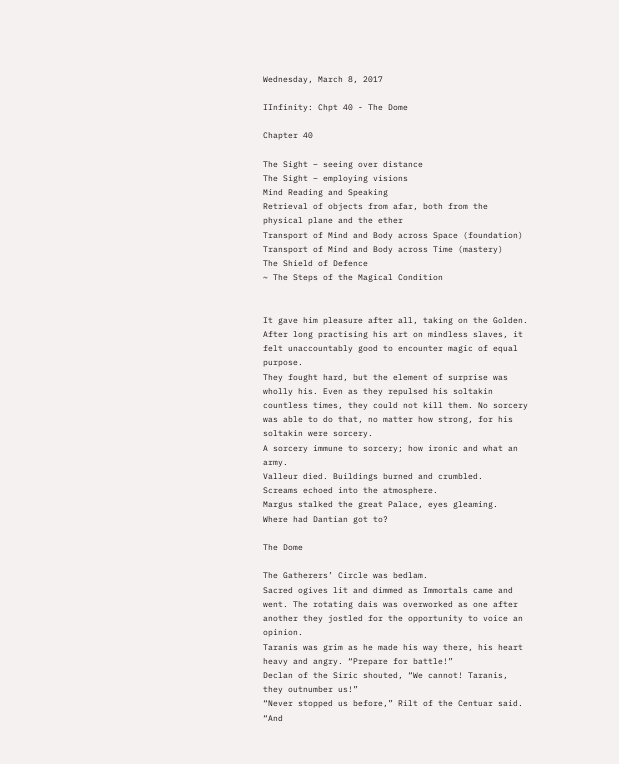Wednesday, March 8, 2017

IInfinity: Chpt 40 - The Dome

Chapter 40

The Sight – seeing over distance
The Sight – employing visions
Mind Reading and Speaking
Retrieval of objects from afar, both from the physical plane and the ether
Transport of Mind and Body across Space (foundation)
Transport of Mind and Body across Time (mastery)
The Shield of Defence
~ The Steps of the Magical Condition


It gave him pleasure after all, taking on the Golden.
After long practising his art on mindless slaves, it felt unaccountably good to encounter magic of equal purpose.
They fought hard, but the element of surprise was wholly his. Even as they repulsed his soltakin countless times, they could not kill them. No sorcery was able to do that, no matter how strong, for his soltakin were sorcery.
A sorcery immune to sorcery; how ironic and what an army.
Valleur died. Buildings burned and crumbled.
Screams echoed into the atmosphere.
Margus stalked the great Palace, eyes gleaming.
Where had Dantian got to?

The Dome

The Gatherers’ Circle was bedlam.
Sacred ogives lit and dimmed as Immortals came and went. The rotating dais was overworked as one after another they jostled for the opportunity to voice an opinion.
Taranis was grim as he made his way there, his heart heavy and angry. “Prepare for battle!”
Declan of the Siric shouted, “We cannot! Taranis, they outnumber us!”
“Never stopped us before,” Rilt of the Centuar said. “And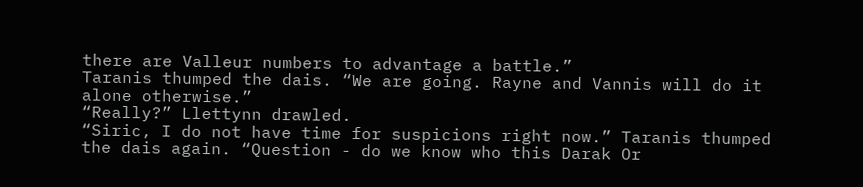there are Valleur numbers to advantage a battle.”
Taranis thumped the dais. “We are going. Rayne and Vannis will do it alone otherwise.”
“Really?” Llettynn drawled.
“Siric, I do not have time for suspicions right now.” Taranis thumped the dais again. “Question - do we know who this Darak Or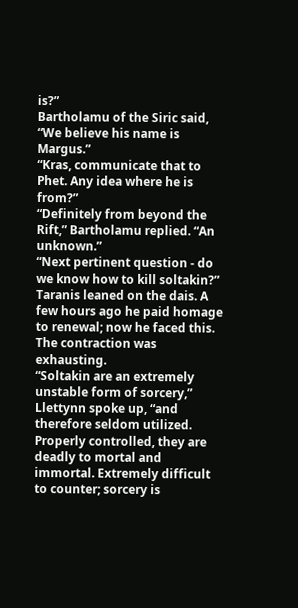is?”
Bartholamu of the Siric said, “We believe his name is Margus.”
“Kras, communicate that to Phet. Any idea where he is from?”
“Definitely from beyond the Rift,” Bartholamu replied. “An unknown.”
“Next pertinent question - do we know how to kill soltakin?” Taranis leaned on the dais. A few hours ago he paid homage to renewal; now he faced this. The contraction was exhausting.
“Soltakin are an extremely unstable form of sorcery,” Llettynn spoke up, “and therefore seldom utilized. Properly controlled, they are deadly to mortal and immortal. Extremely difficult to counter; sorcery is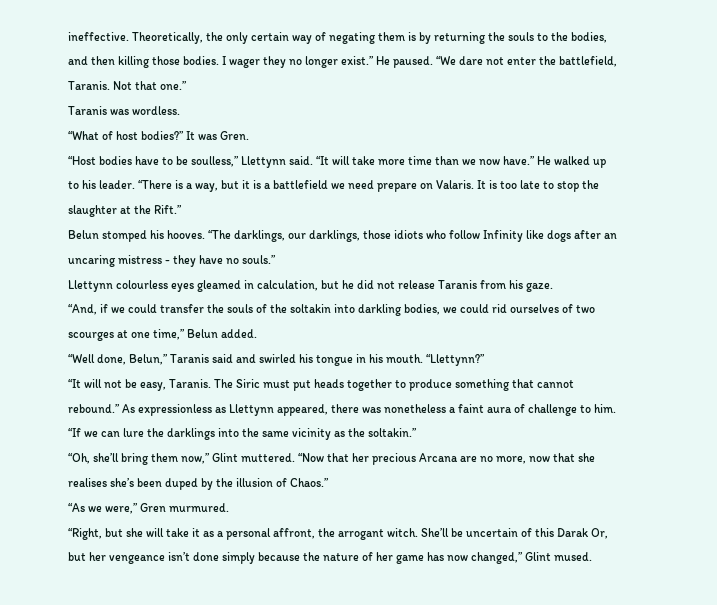ineffective. Theoretically, the only certain way of negating them is by returning the souls to the bodies, and then killing those bodies. I wager they no longer exist.” He paused. “We dare not enter the battlefield, Taranis. Not that one.”
Taranis was wordless.
“What of host bodies?” It was Gren.
“Host bodies have to be soulless,” Llettynn said. “It will take more time than we now have.” He walked up to his leader. “There is a way, but it is a battlefield we need prepare on Valaris. It is too late to stop the slaughter at the Rift.”
Belun stomped his hooves. “The darklings, our darklings, those idiots who follow Infinity like dogs after an uncaring mistress - they have no souls.”
Llettynn colourless eyes gleamed in calculation, but he did not release Taranis from his gaze.
“And, if we could transfer the souls of the soltakin into darkling bodies, we could rid ourselves of two scourges at one time,” Belun added.
“Well done, Belun,” Taranis said and swirled his tongue in his mouth. “Llettynn?”
“It will not be easy, Taranis. The Siric must put heads together to produce something that cannot rebound.” As expressionless as Llettynn appeared, there was nonetheless a faint aura of challenge to him. “If we can lure the darklings into the same vicinity as the soltakin.”
“Oh, she’ll bring them now,” Glint muttered. “Now that her precious Arcana are no more, now that she realises she’s been duped by the illusion of Chaos.”
“As we were,” Gren murmured.
“Right, but she will take it as a personal affront, the arrogant witch. She’ll be uncertain of this Darak Or, but her vengeance isn’t done simply because the nature of her game has now changed,” Glint mused.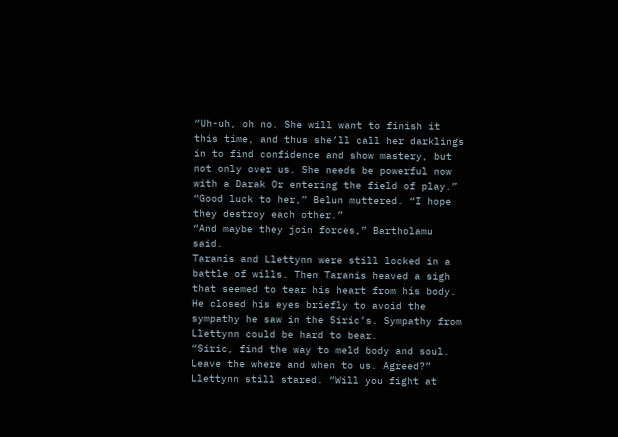“Uh-uh, oh no. She will want to finish it this time, and thus she’ll call her darklings in to find confidence and show mastery, but not only over us. She needs be powerful now with a Darak Or entering the field of play.”
“Good luck to her,” Belun muttered. “I hope they destroy each other.”
“And maybe they join forces,” Bartholamu said.
Taranis and Llettynn were still locked in a battle of wills. Then Taranis heaved a sigh that seemed to tear his heart from his body. He closed his eyes briefly to avoid the sympathy he saw in the Siric’s. Sympathy from Llettynn could be hard to bear.
“Siric, find the way to meld body and soul. Leave the where and when to us. Agreed?”
Llettynn still stared. “Will you fight at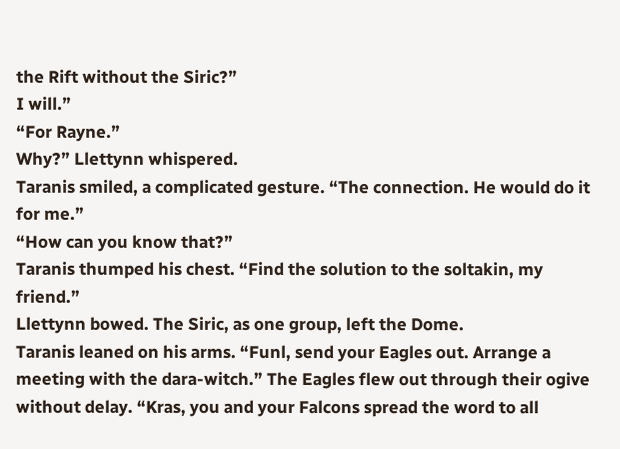the Rift without the Siric?”
I will.”
“For Rayne.”
Why?” Llettynn whispered.
Taranis smiled, a complicated gesture. “The connection. He would do it for me.”
“How can you know that?”
Taranis thumped his chest. “Find the solution to the soltakin, my friend.”
Llettynn bowed. The Siric, as one group, left the Dome.
Taranis leaned on his arms. “Funl, send your Eagles out. Arrange a meeting with the dara-witch.” The Eagles flew out through their ogive without delay. “Kras, you and your Falcons spread the word to all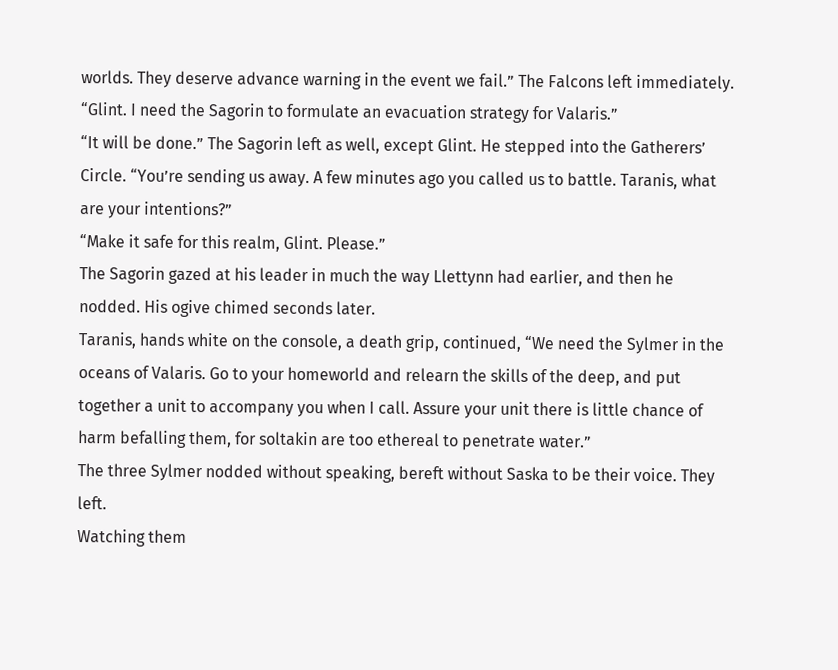worlds. They deserve advance warning in the event we fail.” The Falcons left immediately. “Glint. I need the Sagorin to formulate an evacuation strategy for Valaris.”
“It will be done.” The Sagorin left as well, except Glint. He stepped into the Gatherers’ Circle. “You’re sending us away. A few minutes ago you called us to battle. Taranis, what are your intentions?”
“Make it safe for this realm, Glint. Please.”
The Sagorin gazed at his leader in much the way Llettynn had earlier, and then he nodded. His ogive chimed seconds later.
Taranis, hands white on the console, a death grip, continued, “We need the Sylmer in the oceans of Valaris. Go to your homeworld and relearn the skills of the deep, and put together a unit to accompany you when I call. Assure your unit there is little chance of harm befalling them, for soltakin are too ethereal to penetrate water.”
The three Sylmer nodded without speaking, bereft without Saska to be their voice. They left.
Watching them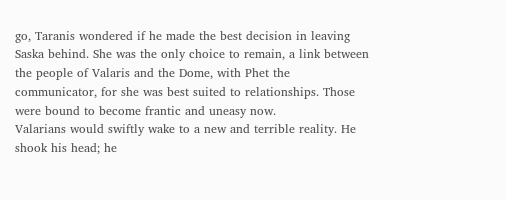go, Taranis wondered if he made the best decision in leaving Saska behind. She was the only choice to remain, a link between the people of Valaris and the Dome, with Phet the communicator, for she was best suited to relationships. Those were bound to become frantic and uneasy now.
Valarians would swiftly wake to a new and terrible reality. He shook his head; he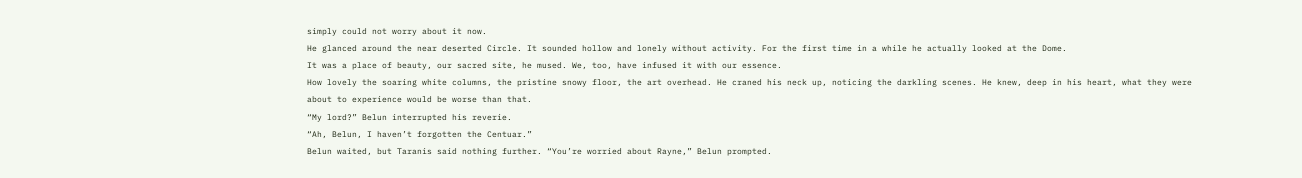simply could not worry about it now.
He glanced around the near deserted Circle. It sounded hollow and lonely without activity. For the first time in a while he actually looked at the Dome.
It was a place of beauty, our sacred site, he mused. We, too, have infused it with our essence.
How lovely the soaring white columns, the pristine snowy floor, the art overhead. He craned his neck up, noticing the darkling scenes. He knew, deep in his heart, what they were about to experience would be worse than that.
“My lord?” Belun interrupted his reverie.
“Ah, Belun, I haven’t forgotten the Centuar.”
Belun waited, but Taranis said nothing further. “You’re worried about Rayne,” Belun prompted.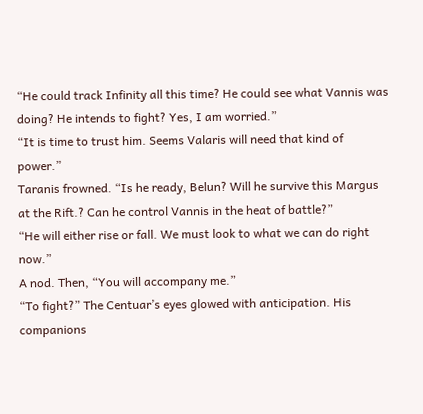“He could track Infinity all this time? He could see what Vannis was doing? He intends to fight? Yes, I am worried.”
“It is time to trust him. Seems Valaris will need that kind of power.”
Taranis frowned. “Is he ready, Belun? Will he survive this Margus at the Rift.? Can he control Vannis in the heat of battle?”
“He will either rise or fall. We must look to what we can do right now.”
A nod. Then, “You will accompany me.”
“To fight?” The Centuar’s eyes glowed with anticipation. His companions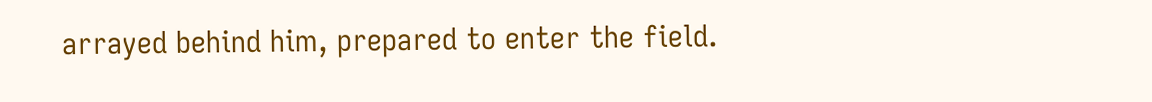arrayed behind him, prepared to enter the field.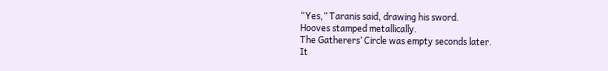“Yes,” Taranis said, drawing his sword.
Hooves stamped metallically.
The Gatherers’ Circle was empty seconds later.
It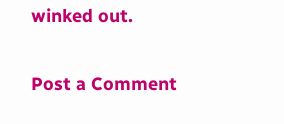winked out.

Post a Comment